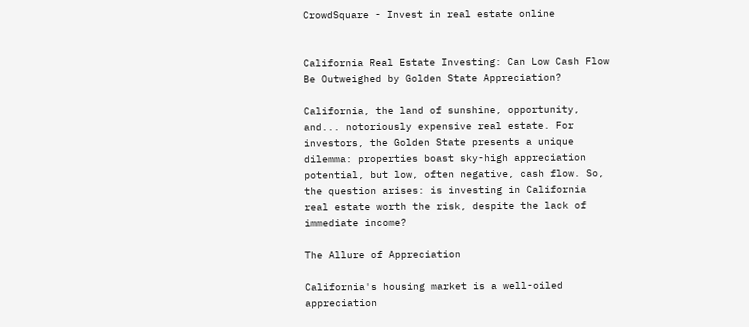CrowdSquare - Invest in real estate online


California Real Estate Investing: Can Low Cash Flow Be Outweighed by Golden State Appreciation?

California, the land of sunshine, opportunity, and... notoriously expensive real estate. For investors, the Golden State presents a unique dilemma: properties boast sky-high appreciation potential, but low, often negative, cash flow. So, the question arises: is investing in California real estate worth the risk, despite the lack of immediate income?

The Allure of Appreciation

California's housing market is a well-oiled appreciation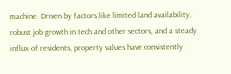machine. Driven by factors like limited land availability, robust job growth in tech and other sectors, and a steady influx of residents, property values have consistently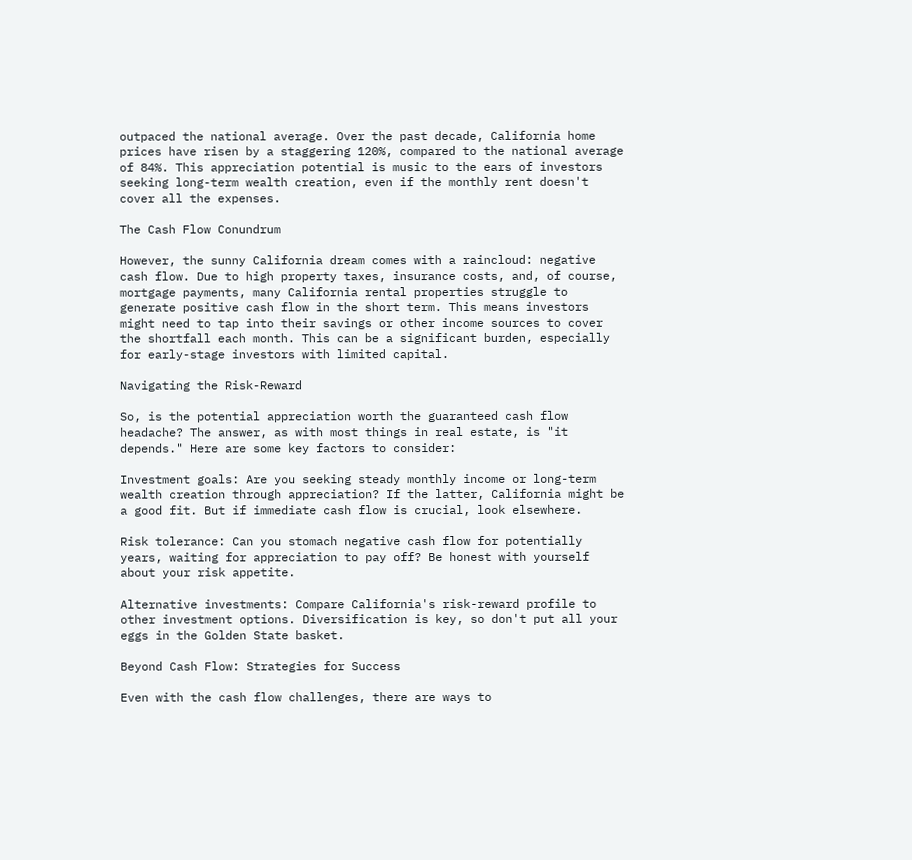outpaced the national average. Over the past decade, California home prices have risen by a staggering 120%, compared to the national average of 84%. This appreciation potential is music to the ears of investors seeking long-term wealth creation, even if the monthly rent doesn't cover all the expenses.

The Cash Flow Conundrum

However, the sunny California dream comes with a raincloud: negative cash flow. Due to high property taxes, insurance costs, and, of course, mortgage payments, many California rental properties struggle to generate positive cash flow in the short term. This means investors might need to tap into their savings or other income sources to cover the shortfall each month. This can be a significant burden, especially for early-stage investors with limited capital.

Navigating the Risk-Reward

So, is the potential appreciation worth the guaranteed cash flow headache? The answer, as with most things in real estate, is "it depends." Here are some key factors to consider:

Investment goals: Are you seeking steady monthly income or long-term wealth creation through appreciation? If the latter, California might be a good fit. But if immediate cash flow is crucial, look elsewhere.

Risk tolerance: Can you stomach negative cash flow for potentially years, waiting for appreciation to pay off? Be honest with yourself about your risk appetite.

Alternative investments: Compare California's risk-reward profile to other investment options. Diversification is key, so don't put all your eggs in the Golden State basket.

Beyond Cash Flow: Strategies for Success

Even with the cash flow challenges, there are ways to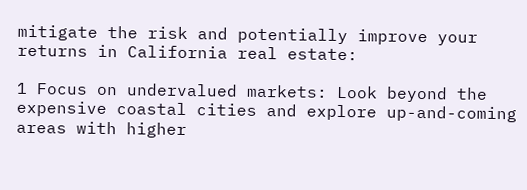mitigate the risk and potentially improve your returns in California real estate:

1 Focus on undervalued markets: Look beyond the expensive coastal cities and explore up-and-coming areas with higher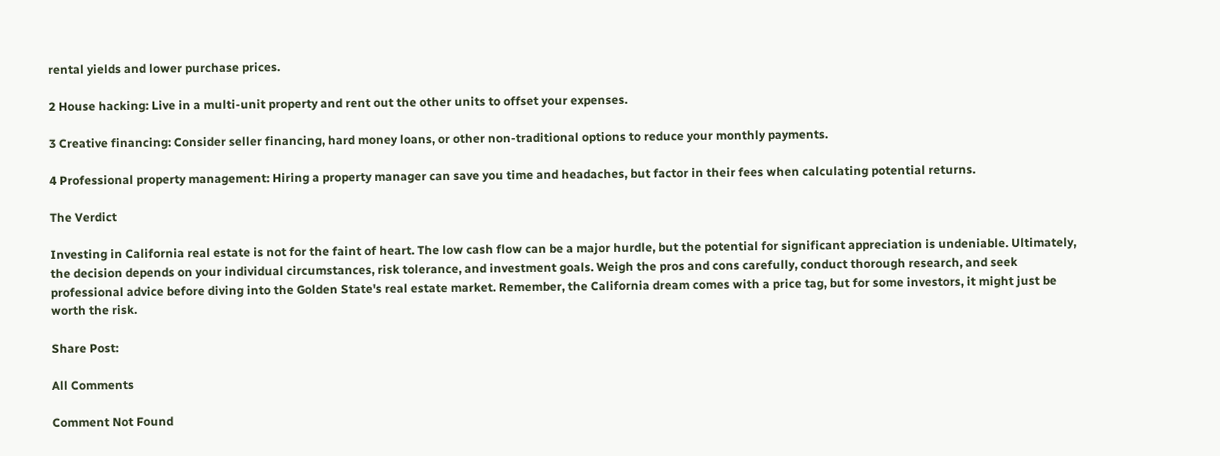rental yields and lower purchase prices.

2 House hacking: Live in a multi-unit property and rent out the other units to offset your expenses.

3 Creative financing: Consider seller financing, hard money loans, or other non-traditional options to reduce your monthly payments.

4 Professional property management: Hiring a property manager can save you time and headaches, but factor in their fees when calculating potential returns.

The Verdict

Investing in California real estate is not for the faint of heart. The low cash flow can be a major hurdle, but the potential for significant appreciation is undeniable. Ultimately, the decision depends on your individual circumstances, risk tolerance, and investment goals. Weigh the pros and cons carefully, conduct thorough research, and seek professional advice before diving into the Golden State's real estate market. Remember, the California dream comes with a price tag, but for some investors, it might just be worth the risk.

Share Post:

All Comments

Comment Not Found